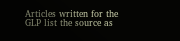Articles written for the GLP list the source as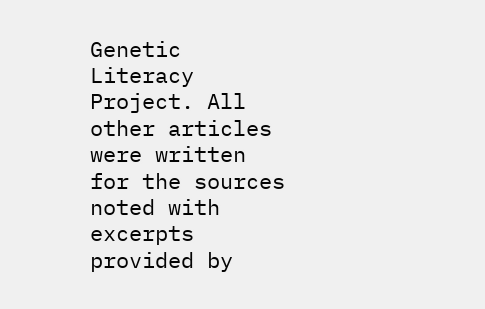Genetic Literacy Project. All other articles were written for the sources noted with excerpts provided by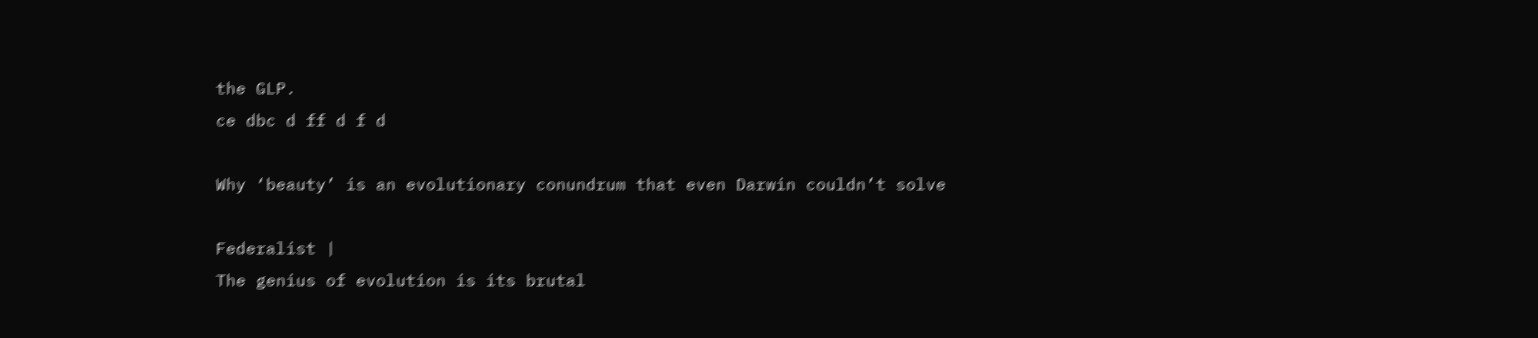the GLP.
ce dbc d ff d f d

Why ‘beauty’ is an evolutionary conundrum that even Darwin couldn’t solve

Federalist |
The genius of evolution is its brutal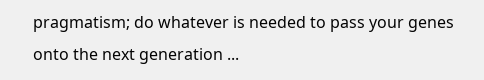pragmatism; do whatever is needed to pass your genes onto the next generation ...